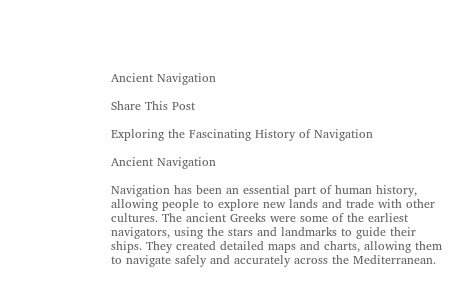Ancient Navigation

Share This Post

Exploring the Fascinating History of Navigation

Ancient Navigation

Navigation has been an essential part of human history, allowing people to explore new lands and trade with other cultures. The ancient Greeks were some of the earliest navigators, using the stars and landmarks to guide their ships. They created detailed maps and charts, allowing them to navigate safely and accurately across the Mediterranean.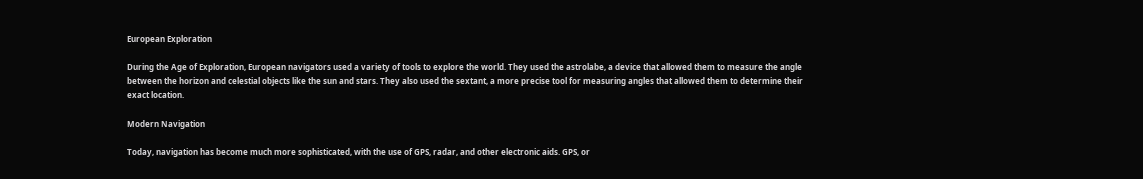European Exploration

During the Age of Exploration, European navigators used a variety of tools to explore the world. They used the astrolabe, a device that allowed them to measure the angle between the horizon and celestial objects like the sun and stars. They also used the sextant, a more precise tool for measuring angles that allowed them to determine their exact location.

Modern Navigation

Today, navigation has become much more sophisticated, with the use of GPS, radar, and other electronic aids. GPS, or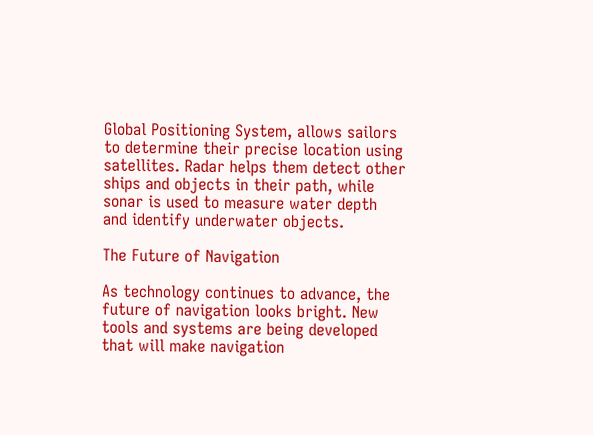Global Positioning System, allows sailors to determine their precise location using satellites. Radar helps them detect other ships and objects in their path, while sonar is used to measure water depth and identify underwater objects.

The Future of Navigation

As technology continues to advance, the future of navigation looks bright. New tools and systems are being developed that will make navigation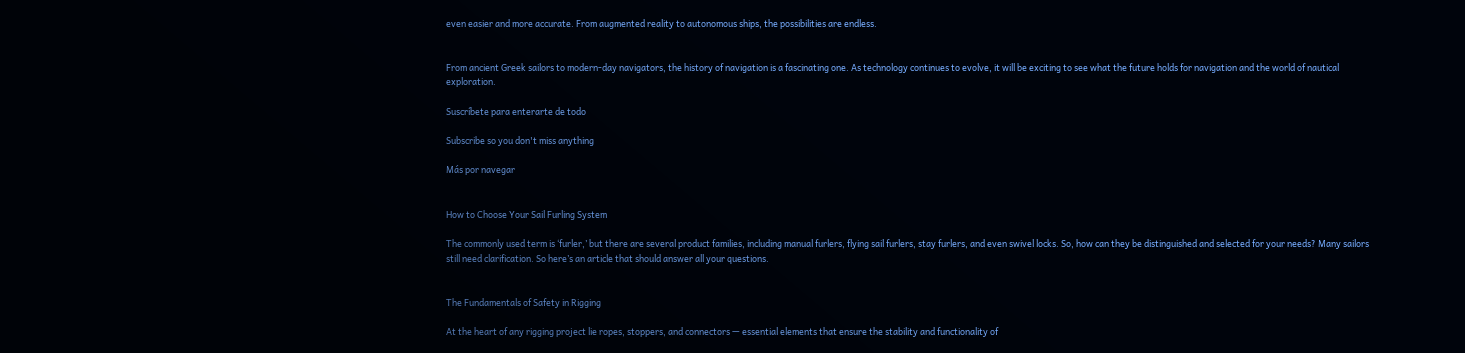even easier and more accurate. From augmented reality to autonomous ships, the possibilities are endless.


From ancient Greek sailors to modern-day navigators, the history of navigation is a fascinating one. As technology continues to evolve, it will be exciting to see what the future holds for navigation and the world of nautical exploration.

Suscríbete para enterarte de todo

Subscribe so you don't miss anything

Más por navegar


How to Choose Your Sail Furling System

The commonly used term is ‘furler,’ but there are several product families, including manual furlers, flying sail furlers, stay furlers, and even swivel locks. So, how can they be distinguished and selected for your needs? Many sailors still need clarification. So here’s an article that should answer all your questions.


The Fundamentals of Safety in Rigging

At the heart of any rigging project lie ropes, stoppers, and connectors — essential elements that ensure the stability and functionality of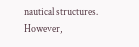nautical structures. However,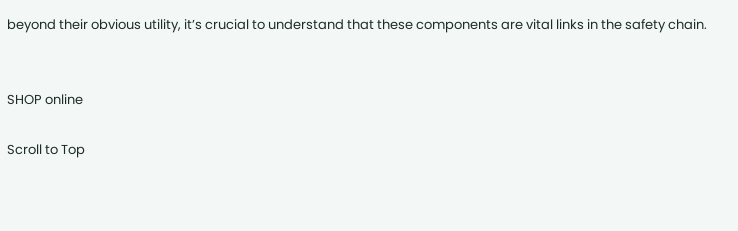beyond their obvious utility, it’s crucial to understand that these components are vital links in the safety chain.


SHOP online

Scroll to Top